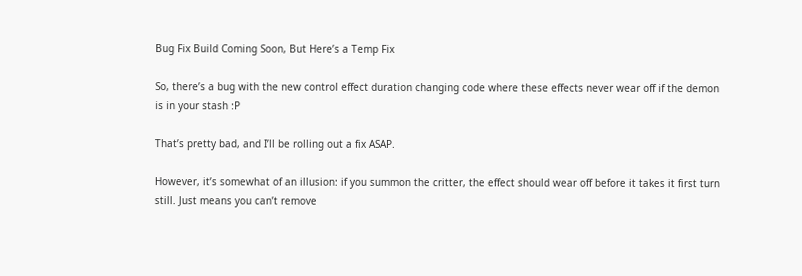Bug Fix Build Coming Soon, But Here’s a Temp Fix

So, there’s a bug with the new control effect duration changing code where these effects never wear off if the demon is in your stash :P

That’s pretty bad, and I’ll be rolling out a fix ASAP.

However, it’s somewhat of an illusion: if you summon the critter, the effect should wear off before it takes it first turn still. Just means you can’t remove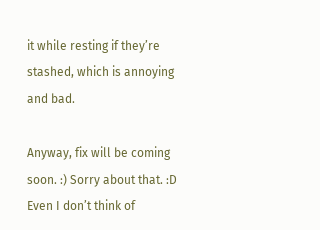it while resting if they’re stashed, which is annoying and bad.

Anyway, fix will be coming soon. :) Sorry about that. :D Even I don’t think of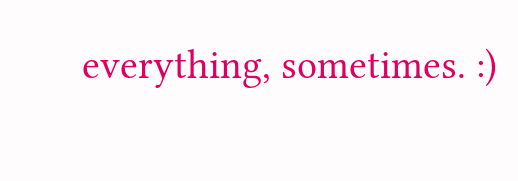everything, sometimes. :)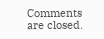Comments are closed.